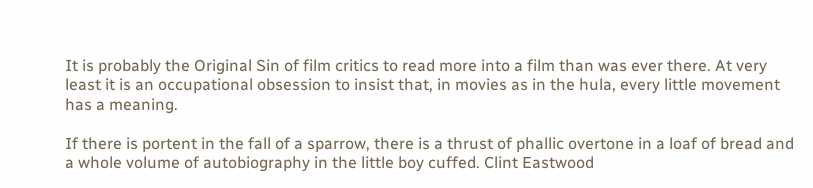It is probably the Original Sin of film critics to read more into a film than was ever there. At very least it is an occupational obsession to insist that, in movies as in the hula, every little movement has a meaning.

If there is portent in the fall of a sparrow, there is a thrust of phallic overtone in a loaf of bread and a whole volume of autobiography in the little boy cuffed. Clint Eastwood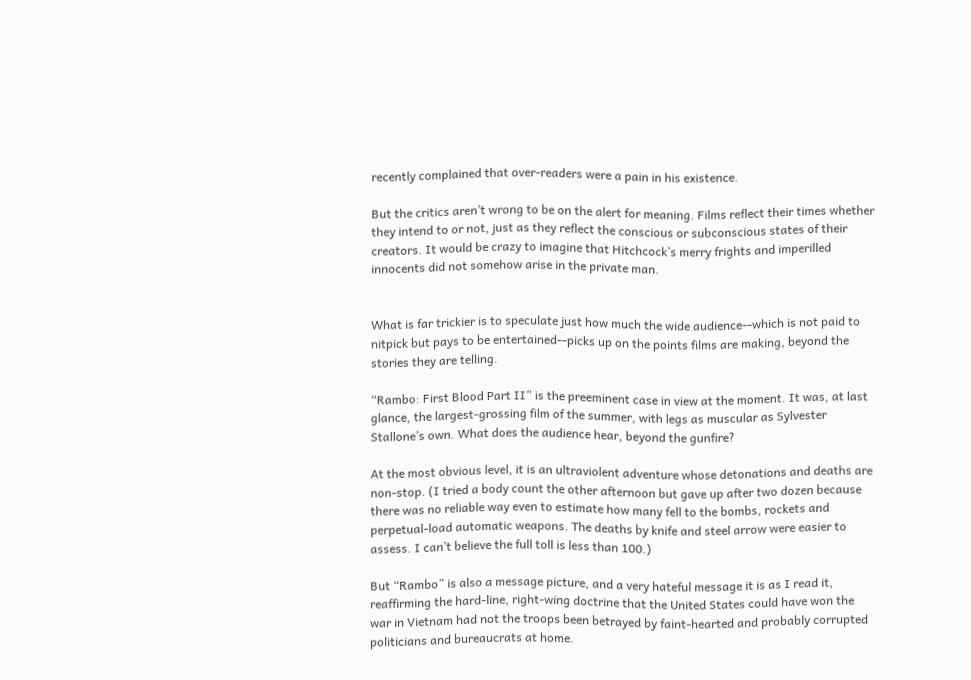recently complained that over-readers were a pain in his existence.

But the critics aren’t wrong to be on the alert for meaning. Films reflect their times whether they intend to or not, just as they reflect the conscious or subconscious states of their creators. It would be crazy to imagine that Hitchcock’s merry frights and imperilled innocents did not somehow arise in the private man.


What is far trickier is to speculate just how much the wide audience--which is not paid to nitpick but pays to be entertained--picks up on the points films are making, beyond the stories they are telling.

“Rambo: First Blood Part II” is the preeminent case in view at the moment. It was, at last glance, the largest-grossing film of the summer, with legs as muscular as Sylvester Stallone’s own. What does the audience hear, beyond the gunfire?

At the most obvious level, it is an ultraviolent adventure whose detonations and deaths are non-stop. (I tried a body count the other afternoon but gave up after two dozen because there was no reliable way even to estimate how many fell to the bombs, rockets and perpetual-load automatic weapons. The deaths by knife and steel arrow were easier to assess. I can’t believe the full toll is less than 100.)

But “Rambo” is also a message picture, and a very hateful message it is as I read it, reaffirming the hard-line, right-wing doctrine that the United States could have won the war in Vietnam had not the troops been betrayed by faint-hearted and probably corrupted politicians and bureaucrats at home.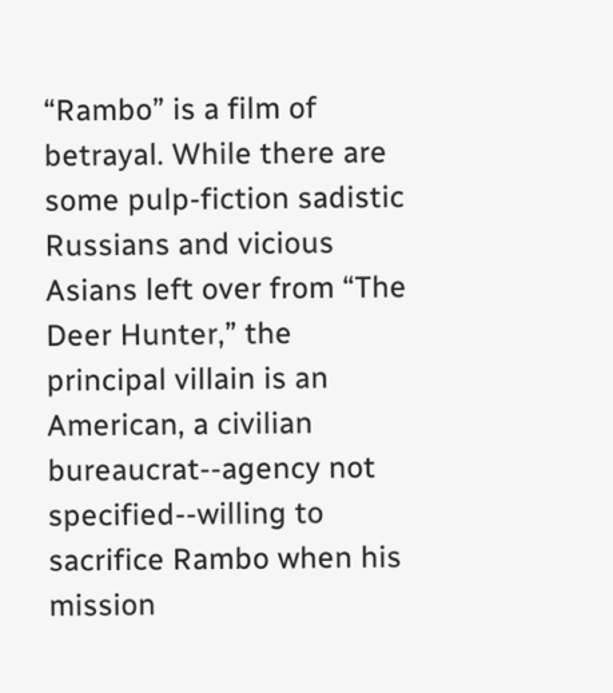“Rambo” is a film of betrayal. While there are some pulp-fiction sadistic Russians and vicious Asians left over from “The Deer Hunter,” the principal villain is an American, a civilian bureaucrat--agency not specified--willing to sacrifice Rambo when his mission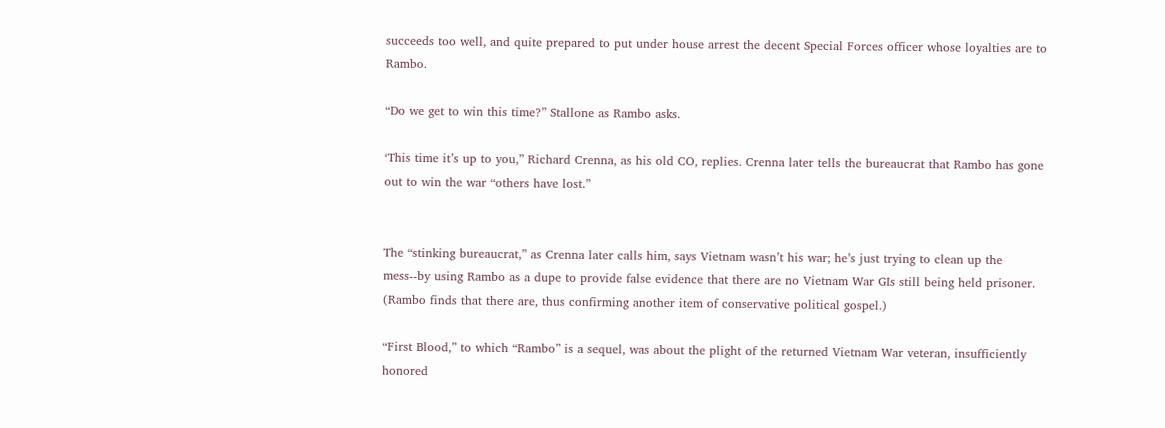succeeds too well, and quite prepared to put under house arrest the decent Special Forces officer whose loyalties are to Rambo.

“Do we get to win this time?” Stallone as Rambo asks.

‘This time it’s up to you,” Richard Crenna, as his old CO, replies. Crenna later tells the bureaucrat that Rambo has gone out to win the war “others have lost.”


The “stinking bureaucrat,” as Crenna later calls him, says Vietnam wasn’t his war; he’s just trying to clean up the mess--by using Rambo as a dupe to provide false evidence that there are no Vietnam War GIs still being held prisoner. (Rambo finds that there are, thus confirming another item of conservative political gospel.)

“First Blood,” to which “Rambo” is a sequel, was about the plight of the returned Vietnam War veteran, insufficiently honored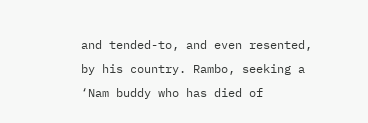and tended-to, and even resented, by his country. Rambo, seeking a ‘Nam buddy who has died of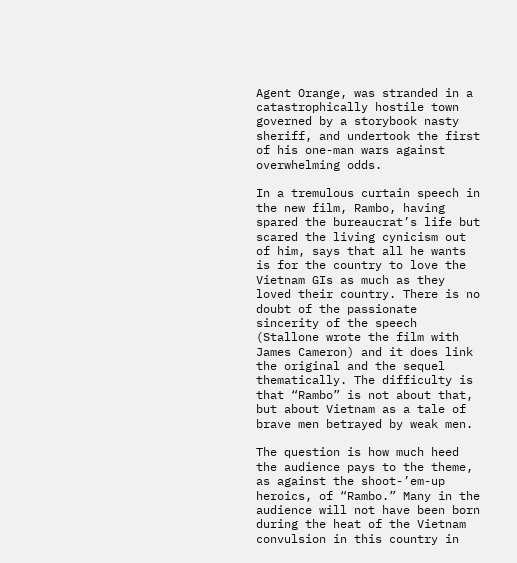Agent Orange, was stranded in a catastrophically hostile town governed by a storybook nasty sheriff, and undertook the first of his one-man wars against overwhelming odds.

In a tremulous curtain speech in the new film, Rambo, having spared the bureaucrat’s life but scared the living cynicism out of him, says that all he wants is for the country to love the Vietnam GIs as much as they loved their country. There is no doubt of the passionate sincerity of the speech (Stallone wrote the film with James Cameron) and it does link the original and the sequel thematically. The difficulty is that “Rambo” is not about that, but about Vietnam as a tale of brave men betrayed by weak men.

The question is how much heed the audience pays to the theme, as against the shoot-’em-up heroics, of “Rambo.” Many in the audience will not have been born during the heat of the Vietnam convulsion in this country in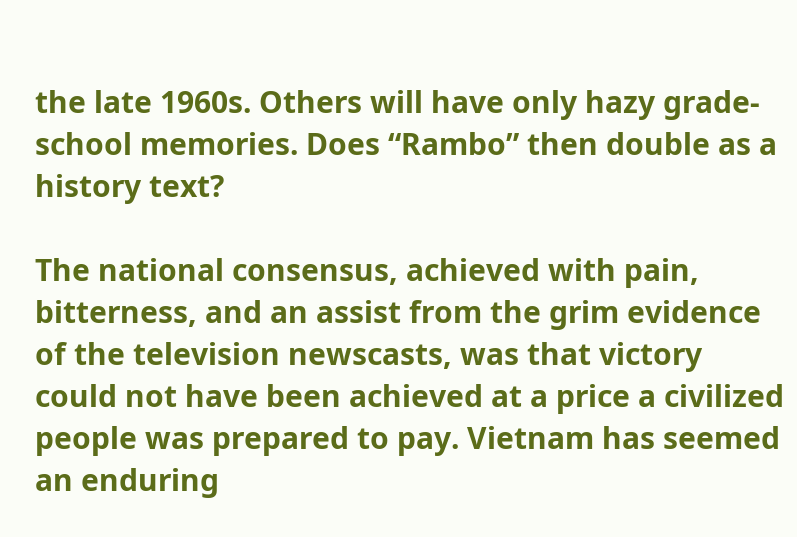the late 1960s. Others will have only hazy grade-school memories. Does “Rambo” then double as a history text?

The national consensus, achieved with pain, bitterness, and an assist from the grim evidence of the television newscasts, was that victory could not have been achieved at a price a civilized people was prepared to pay. Vietnam has seemed an enduring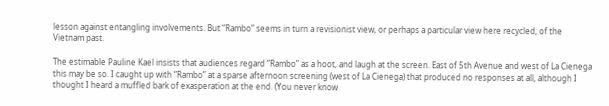lesson against entangling involvements. But “Rambo” seems in turn a revisionist view, or perhaps a particular view here recycled, of the Vietnam past.

The estimable Pauline Kael insists that audiences regard “Rambo” as a hoot, and laugh at the screen. East of 5th Avenue and west of La Cienega this may be so. I caught up with “Rambo” at a sparse afternoon screening (west of La Cienega) that produced no responses at all, although I thought I heard a muffled bark of exasperation at the end. (You never know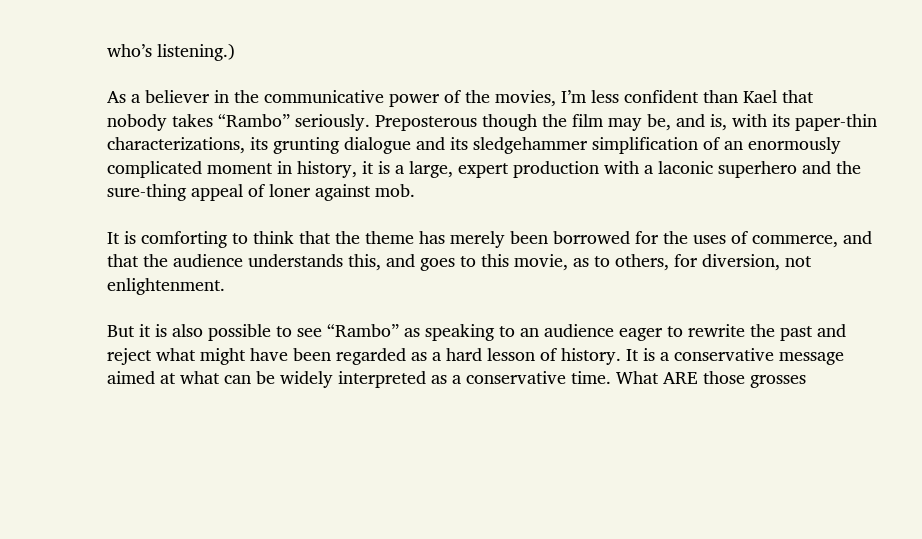who’s listening.)

As a believer in the communicative power of the movies, I’m less confident than Kael that nobody takes “Rambo” seriously. Preposterous though the film may be, and is, with its paper-thin characterizations, its grunting dialogue and its sledgehammer simplification of an enormously complicated moment in history, it is a large, expert production with a laconic superhero and the sure-thing appeal of loner against mob.

It is comforting to think that the theme has merely been borrowed for the uses of commerce, and that the audience understands this, and goes to this movie, as to others, for diversion, not enlightenment.

But it is also possible to see “Rambo” as speaking to an audience eager to rewrite the past and reject what might have been regarded as a hard lesson of history. It is a conservative message aimed at what can be widely interpreted as a conservative time. What ARE those grosses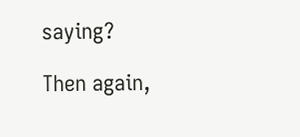saying?

Then again,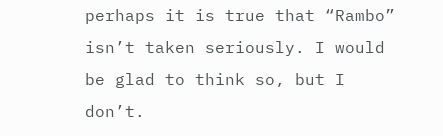perhaps it is true that “Rambo” isn’t taken seriously. I would be glad to think so, but I don’t.